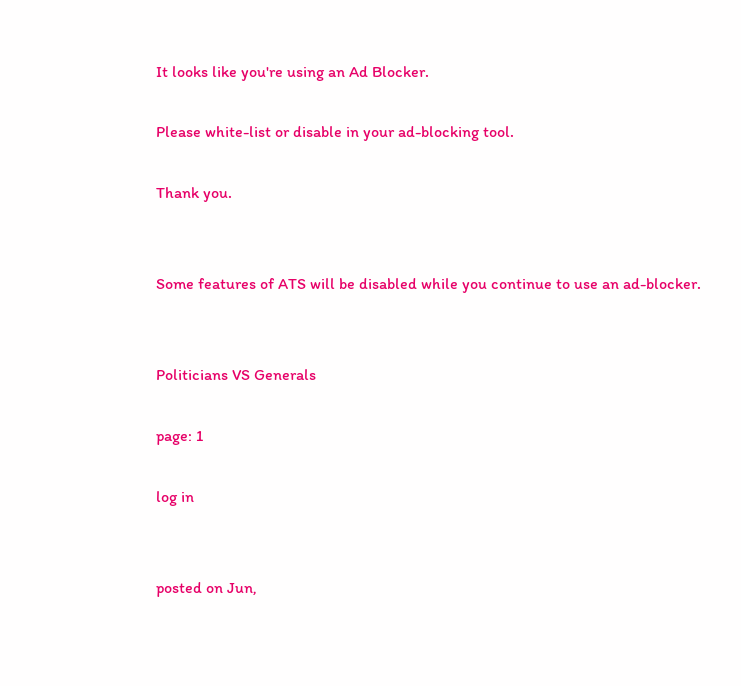It looks like you're using an Ad Blocker.

Please white-list or disable in your ad-blocking tool.

Thank you.


Some features of ATS will be disabled while you continue to use an ad-blocker.


Politicians VS Generals

page: 1

log in


posted on Jun,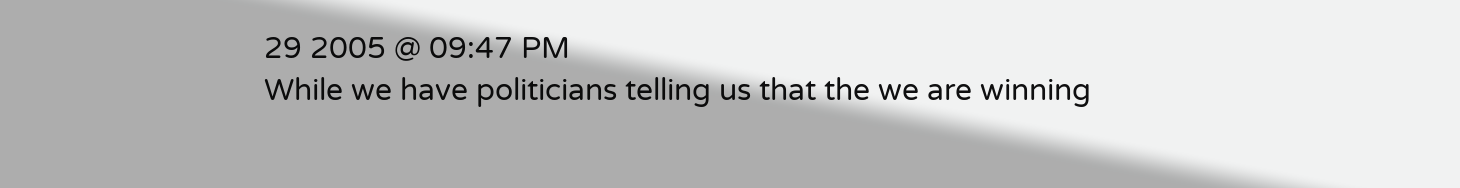29 2005 @ 09:47 PM
While we have politicians telling us that the we are winning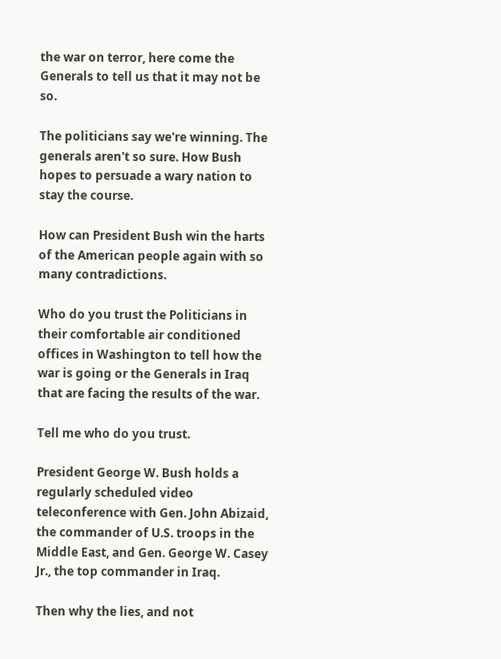the war on terror, here come the Generals to tell us that it may not be so.

The politicians say we're winning. The generals aren't so sure. How Bush hopes to persuade a wary nation to stay the course.

How can President Bush win the harts of the American people again with so many contradictions.

Who do you trust the Politicians in their comfortable air conditioned offices in Washington to tell how the war is going or the Generals in Iraq that are facing the results of the war.

Tell me who do you trust.

President George W. Bush holds a regularly scheduled video teleconference with Gen. John Abizaid, the commander of U.S. troops in the Middle East, and Gen. George W. Casey Jr., the top commander in Iraq.

Then why the lies, and not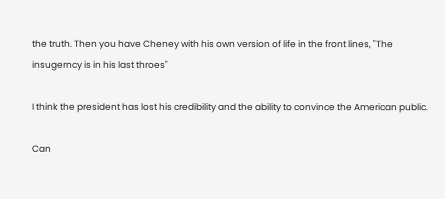the truth. Then you have Cheney with his own version of life in the front lines, "The insugerncy is in his last throes"

I think the president has lost his credibility and the ability to convince the American public.

Can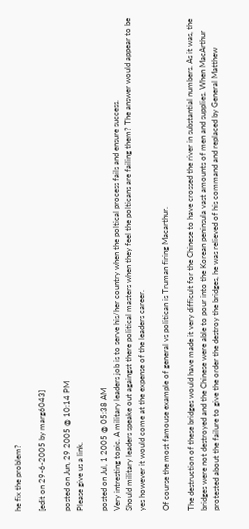he fix the problem?

[edit on 29-6-2005 by marg6043]

posted on Jun, 29 2005 @ 10:14 PM
Please give us a link.

posted on Jul, 1 2005 @ 05:38 AM
Very intresting topic. A military leaders job is to serve his/her country when the poltical process fails and ensure success.
Should military leaders speake out againgst there political masters when they feel the polticans are failing them? The answer would appear to be yes however it would come at the expense of the leaders career.

Of course the most famouse example of general vs politican is Truman firing Macarthur.

The destruction of these bridges would have made it very difficult for the Chinese to have crossed the river in substantial numbers. As it was, the bridges were not destroyed and the Chinese were able to pour into the Korean peninsula vast amounts of men and supplies. When MacArthur protested about the failure to give the order the destroy the bridges, he was relieved of his command and replaced by General Matthew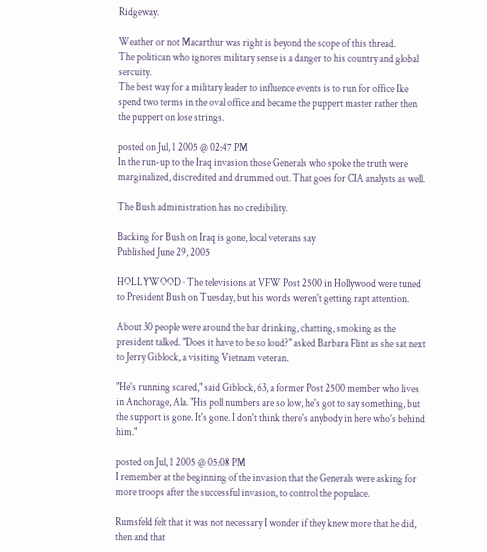Ridgeway.

Weather or not Macarthur was right is beyond the scope of this thread.
The politican who ignores military sense is a danger to his country and global sercuity.
The best way for a military leader to influence events is to run for office Ike spend two terms in the oval office and became the puppert master rather then the puppert on lose strings.

posted on Jul, 1 2005 @ 02:47 PM
In the run-up to the Iraq invasion those Generals who spoke the truth were marginalized, discredited and drummed out. That goes for CIA analysts as well.

The Bush administration has no credibility.

Backing for Bush on Iraq is gone, local veterans say
Published June 29, 2005

HOLLYWOOD · The televisions at VFW Post 2500 in Hollywood were tuned to President Bush on Tuesday, but his words weren't getting rapt attention.

About 30 people were around the bar drinking, chatting, smoking as the president talked. "Does it have to be so loud?" asked Barbara Flint as she sat next to Jerry Giblock, a visiting Vietnam veteran.

"He's running scared," said Giblock, 63, a former Post 2500 member who lives in Anchorage, Ala. "His poll numbers are so low, he's got to say something, but the support is gone. It's gone. I don't think there's anybody in here who's behind him."

posted on Jul, 1 2005 @ 05:08 PM
I remember at the beginning of the invasion that the Generals were asking for more troops after the successful invasion, to control the populace.

Rumsfeld felt that it was not necessary I wonder if they knew more that he did, then and that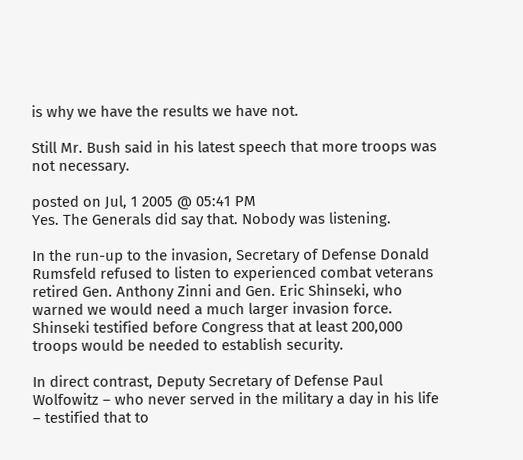is why we have the results we have not.

Still Mr. Bush said in his latest speech that more troops was not necessary.

posted on Jul, 1 2005 @ 05:41 PM
Yes. The Generals did say that. Nobody was listening.

In the run-up to the invasion, Secretary of Defense Donald Rumsfeld refused to listen to experienced combat veterans retired Gen. Anthony Zinni and Gen. Eric Shinseki, who warned we would need a much larger invasion force. Shinseki testified before Congress that at least 200,000 troops would be needed to establish security.

In direct contrast, Deputy Secretary of Defense Paul Wolfowitz – who never served in the military a day in his life – testified that to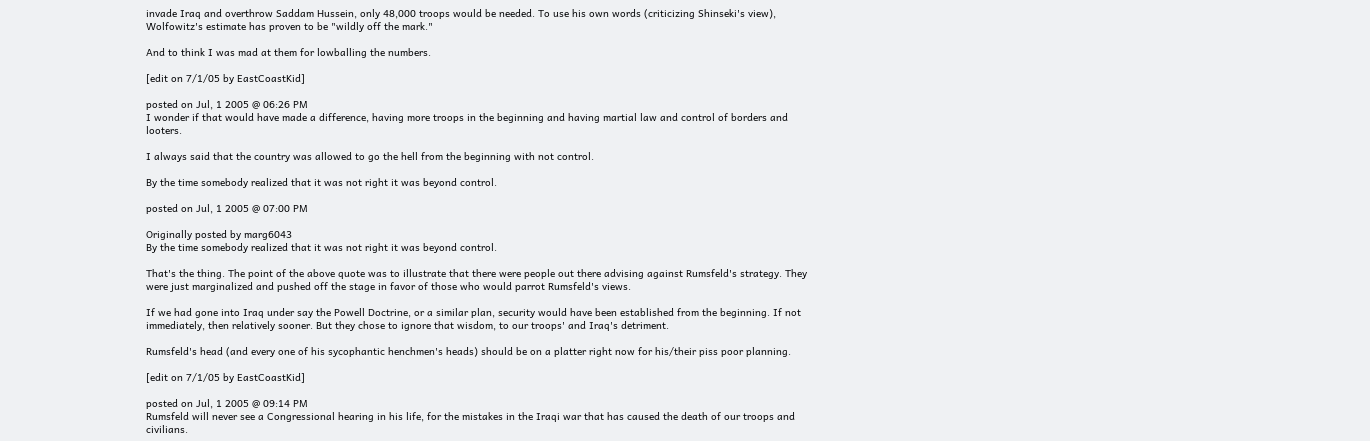invade Iraq and overthrow Saddam Hussein, only 48,000 troops would be needed. To use his own words (criticizing Shinseki's view), Wolfowitz's estimate has proven to be "wildly off the mark."

And to think I was mad at them for lowballing the numbers.

[edit on 7/1/05 by EastCoastKid]

posted on Jul, 1 2005 @ 06:26 PM
I wonder if that would have made a difference, having more troops in the beginning and having martial law and control of borders and looters.

I always said that the country was allowed to go the hell from the beginning with not control.

By the time somebody realized that it was not right it was beyond control.

posted on Jul, 1 2005 @ 07:00 PM

Originally posted by marg6043
By the time somebody realized that it was not right it was beyond control.

That's the thing. The point of the above quote was to illustrate that there were people out there advising against Rumsfeld's strategy. They were just marginalized and pushed off the stage in favor of those who would parrot Rumsfeld's views.

If we had gone into Iraq under say the Powell Doctrine, or a similar plan, security would have been established from the beginning. If not immediately, then relatively sooner. But they chose to ignore that wisdom, to our troops' and Iraq's detriment.

Rumsfeld's head (and every one of his sycophantic henchmen's heads) should be on a platter right now for his/their piss poor planning.

[edit on 7/1/05 by EastCoastKid]

posted on Jul, 1 2005 @ 09:14 PM
Rumsfeld will never see a Congressional hearing in his life, for the mistakes in the Iraqi war that has caused the death of our troops and civilians.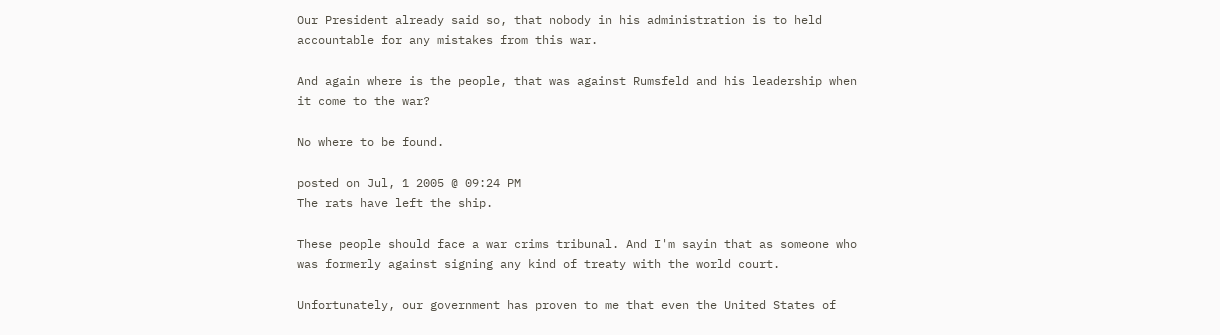Our President already said so, that nobody in his administration is to held accountable for any mistakes from this war.

And again where is the people, that was against Rumsfeld and his leadership when it come to the war?

No where to be found.

posted on Jul, 1 2005 @ 09:24 PM
The rats have left the ship.

These people should face a war crims tribunal. And I'm sayin that as someone who was formerly against signing any kind of treaty with the world court.

Unfortunately, our government has proven to me that even the United States of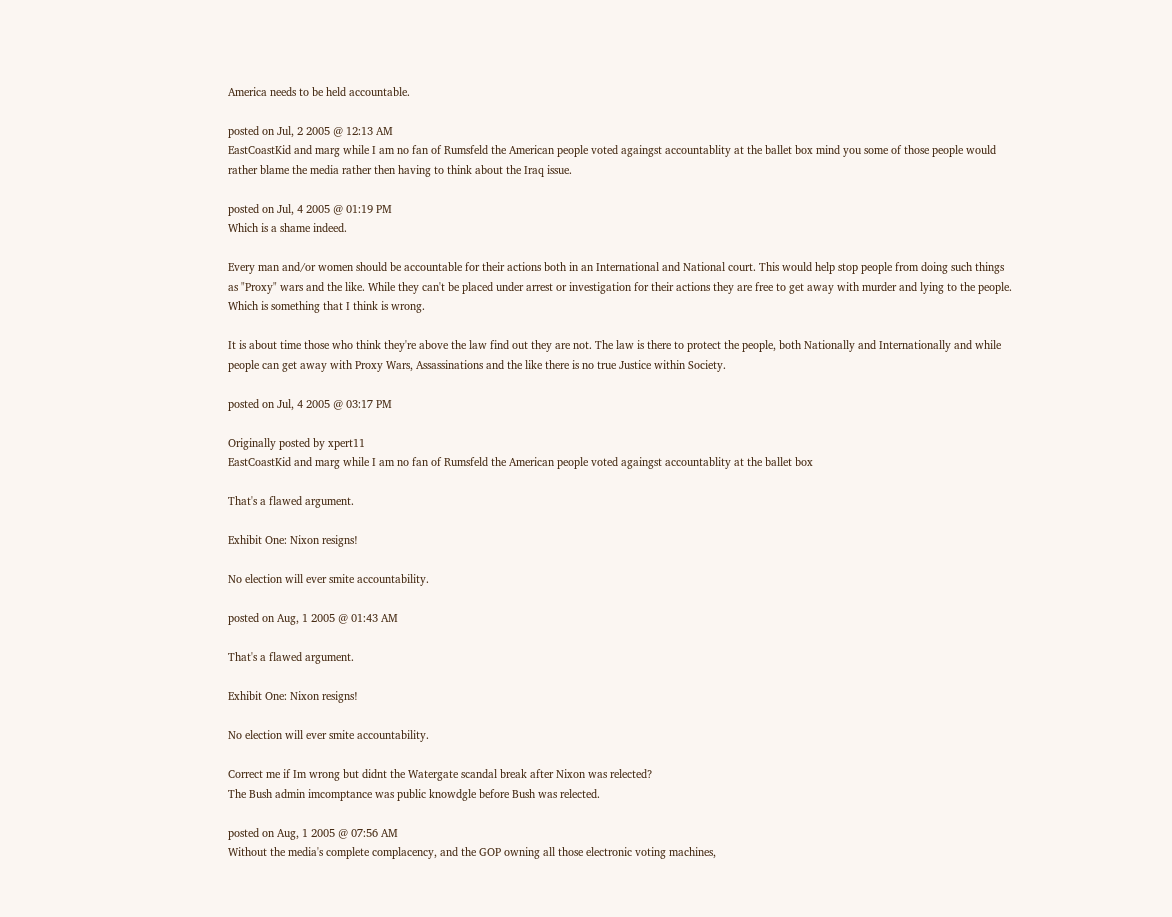America needs to be held accountable.

posted on Jul, 2 2005 @ 12:13 AM
EastCoastKid and marg while I am no fan of Rumsfeld the American people voted againgst accountablity at the ballet box mind you some of those people would rather blame the media rather then having to think about the Iraq issue.

posted on Jul, 4 2005 @ 01:19 PM
Which is a shame indeed.

Every man and/or women should be accountable for their actions both in an International and National court. This would help stop people from doing such things as "Proxy" wars and the like. While they can't be placed under arrest or investigation for their actions they are free to get away with murder and lying to the people. Which is something that I think is wrong.

It is about time those who think they're above the law find out they are not. The law is there to protect the people, both Nationally and Internationally and while people can get away with Proxy Wars, Assassinations and the like there is no true Justice within Society.

posted on Jul, 4 2005 @ 03:17 PM

Originally posted by xpert11
EastCoastKid and marg while I am no fan of Rumsfeld the American people voted againgst accountablity at the ballet box

That's a flawed argument.

Exhibit One: Nixon resigns!

No election will ever smite accountability.

posted on Aug, 1 2005 @ 01:43 AM

That's a flawed argument.

Exhibit One: Nixon resigns!

No election will ever smite accountability.

Correct me if Im wrong but didnt the Watergate scandal break after Nixon was relected?
The Bush admin imcomptance was public knowdgle before Bush was relected.

posted on Aug, 1 2005 @ 07:56 AM
Without the media's complete complacency, and the GOP owning all those electronic voting machines,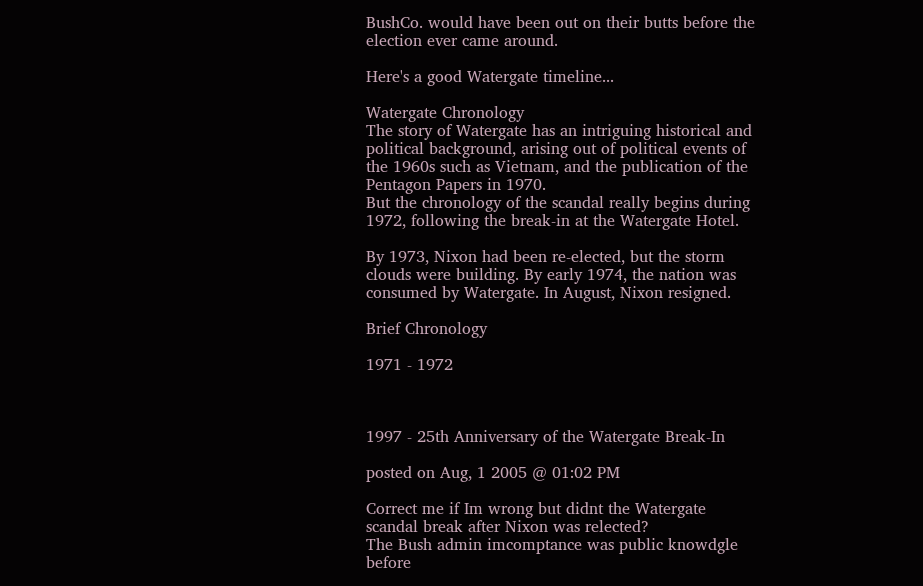BushCo. would have been out on their butts before the election ever came around.

Here's a good Watergate timeline...

Watergate Chronology
The story of Watergate has an intriguing historical and political background, arising out of political events of the 1960s such as Vietnam, and the publication of the Pentagon Papers in 1970.
But the chronology of the scandal really begins during 1972, following the break-in at the Watergate Hotel.

By 1973, Nixon had been re-elected, but the storm clouds were building. By early 1974, the nation was consumed by Watergate. In August, Nixon resigned.

Brief Chronology

1971 - 1972



1997 - 25th Anniversary of the Watergate Break-In

posted on Aug, 1 2005 @ 01:02 PM

Correct me if Im wrong but didnt the Watergate scandal break after Nixon was relected?
The Bush admin imcomptance was public knowdgle before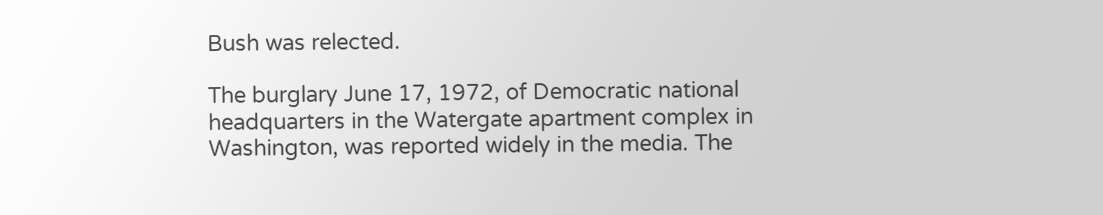Bush was relected.

The burglary June 17, 1972, of Democratic national headquarters in the Watergate apartment complex in Washington, was reported widely in the media. The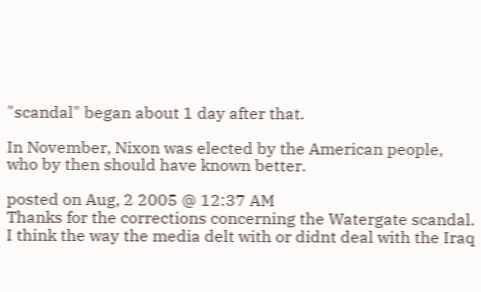"scandal" began about 1 day after that.

In November, Nixon was elected by the American people, who by then should have known better.

posted on Aug, 2 2005 @ 12:37 AM
Thanks for the corrections concerning the Watergate scandal. I think the way the media delt with or didnt deal with the Iraq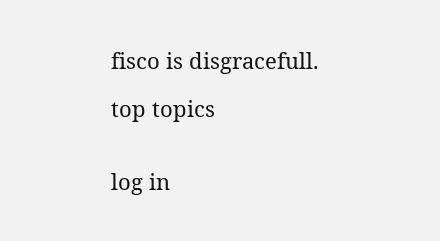fisco is disgracefull.

top topics


log in